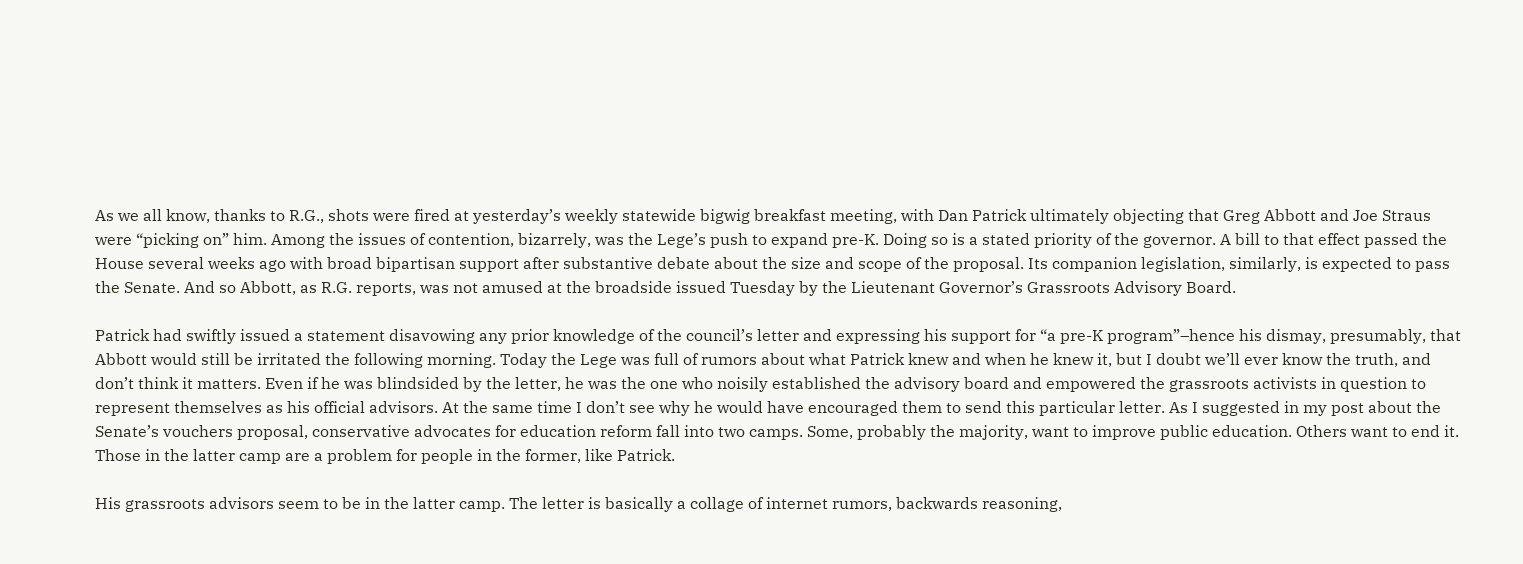As we all know, thanks to R.G., shots were fired at yesterday’s weekly statewide bigwig breakfast meeting, with Dan Patrick ultimately objecting that Greg Abbott and Joe Straus were “picking on” him. Among the issues of contention, bizarrely, was the Lege’s push to expand pre-K. Doing so is a stated priority of the governor. A bill to that effect passed the House several weeks ago with broad bipartisan support after substantive debate about the size and scope of the proposal. Its companion legislation, similarly, is expected to pass the Senate. And so Abbott, as R.G. reports, was not amused at the broadside issued Tuesday by the Lieutenant Governor’s Grassroots Advisory Board.

Patrick had swiftly issued a statement disavowing any prior knowledge of the council’s letter and expressing his support for “a pre-K program”–hence his dismay, presumably, that Abbott would still be irritated the following morning. Today the Lege was full of rumors about what Patrick knew and when he knew it, but I doubt we’ll ever know the truth, and don’t think it matters. Even if he was blindsided by the letter, he was the one who noisily established the advisory board and empowered the grassroots activists in question to represent themselves as his official advisors. At the same time I don’t see why he would have encouraged them to send this particular letter. As I suggested in my post about the Senate’s vouchers proposal, conservative advocates for education reform fall into two camps. Some, probably the majority, want to improve public education. Others want to end it. Those in the latter camp are a problem for people in the former, like Patrick.

His grassroots advisors seem to be in the latter camp. The letter is basically a collage of internet rumors, backwards reasoning,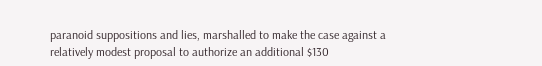paranoid suppositions and lies, marshalled to make the case against a relatively modest proposal to authorize an additional $130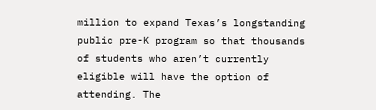million to expand Texas’s longstanding public pre-K program so that thousands of students who aren’t currently eligible will have the option of attending. The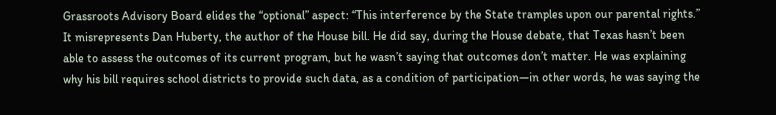Grassroots Advisory Board elides the “optional” aspect: “This interference by the State tramples upon our parental rights.” It misrepresents Dan Huberty, the author of the House bill. He did say, during the House debate, that Texas hasn’t been able to assess the outcomes of its current program, but he wasn’t saying that outcomes don’t matter. He was explaining why his bill requires school districts to provide such data, as a condition of participation—in other words, he was saying the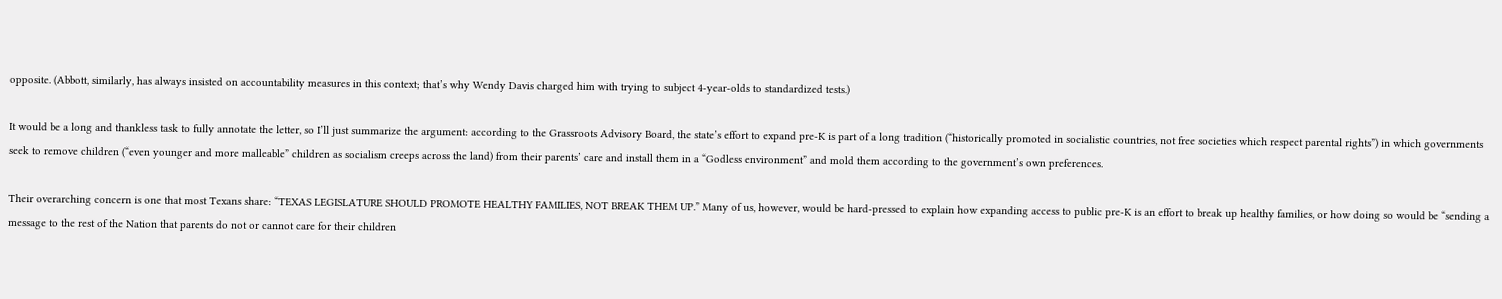opposite. (Abbott, similarly, has always insisted on accountability measures in this context; that’s why Wendy Davis charged him with trying to subject 4-year-olds to standardized tests.)

It would be a long and thankless task to fully annotate the letter, so I’ll just summarize the argument: according to the Grassroots Advisory Board, the state’s effort to expand pre-K is part of a long tradition (“historically promoted in socialistic countries, not free societies which respect parental rights”) in which governments seek to remove children (“even younger and more malleable” children as socialism creeps across the land) from their parents’ care and install them in a “Godless environment” and mold them according to the government’s own preferences.

Their overarching concern is one that most Texans share: “TEXAS LEGISLATURE SHOULD PROMOTE HEALTHY FAMILIES, NOT BREAK THEM UP.” Many of us, however, would be hard-pressed to explain how expanding access to public pre-K is an effort to break up healthy families, or how doing so would be “sending a message to the rest of the Nation that parents do not or cannot care for their children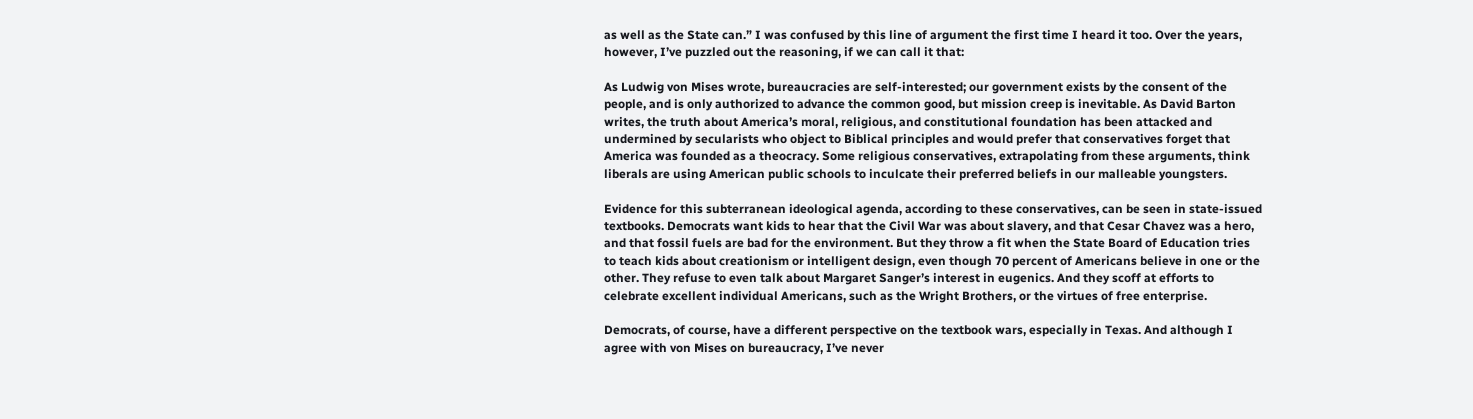as well as the State can.” I was confused by this line of argument the first time I heard it too. Over the years, however, I’ve puzzled out the reasoning, if we can call it that:

As Ludwig von Mises wrote, bureaucracies are self-interested; our government exists by the consent of the people, and is only authorized to advance the common good, but mission creep is inevitable. As David Barton writes, the truth about America’s moral, religious, and constitutional foundation has been attacked and undermined by secularists who object to Biblical principles and would prefer that conservatives forget that America was founded as a theocracy. Some religious conservatives, extrapolating from these arguments, think liberals are using American public schools to inculcate their preferred beliefs in our malleable youngsters.

Evidence for this subterranean ideological agenda, according to these conservatives, can be seen in state-issued textbooks. Democrats want kids to hear that the Civil War was about slavery, and that Cesar Chavez was a hero, and that fossil fuels are bad for the environment. But they throw a fit when the State Board of Education tries to teach kids about creationism or intelligent design, even though 70 percent of Americans believe in one or the other. They refuse to even talk about Margaret Sanger’s interest in eugenics. And they scoff at efforts to celebrate excellent individual Americans, such as the Wright Brothers, or the virtues of free enterprise.

Democrats, of course, have a different perspective on the textbook wars, especially in Texas. And although I agree with von Mises on bureaucracy, I’ve never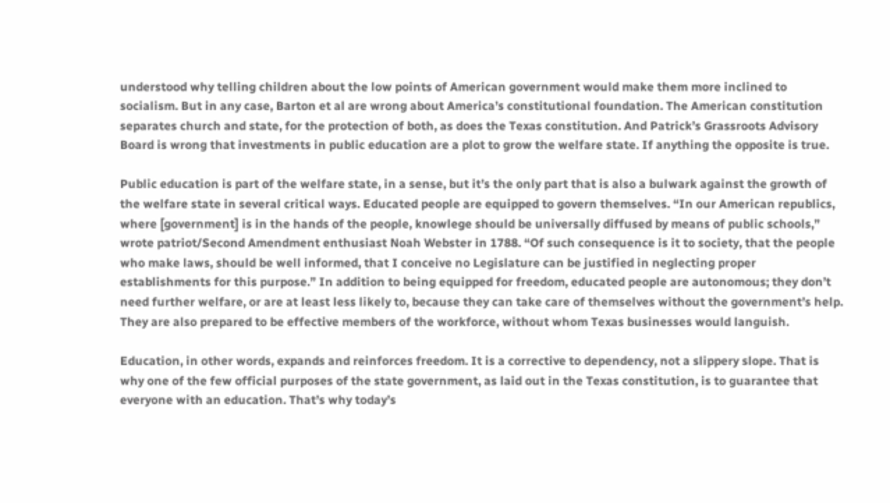understood why telling children about the low points of American government would make them more inclined to socialism. But in any case, Barton et al are wrong about America’s constitutional foundation. The American constitution separates church and state, for the protection of both, as does the Texas constitution. And Patrick’s Grassroots Advisory Board is wrong that investments in public education are a plot to grow the welfare state. If anything the opposite is true.

Public education is part of the welfare state, in a sense, but it’s the only part that is also a bulwark against the growth of the welfare state in several critical ways. Educated people are equipped to govern themselves. “In our American republics, where [government] is in the hands of the people, knowlege should be universally diffused by means of public schools,” wrote patriot/Second Amendment enthusiast Noah Webster in 1788. “Of such consequence is it to society, that the people who make laws, should be well informed, that I conceive no Legislature can be justified in neglecting proper establishments for this purpose.” In addition to being equipped for freedom, educated people are autonomous; they don’t need further welfare, or are at least less likely to, because they can take care of themselves without the government’s help. They are also prepared to be effective members of the workforce, without whom Texas businesses would languish.

Education, in other words, expands and reinforces freedom. It is a corrective to dependency, not a slippery slope. That is why one of the few official purposes of the state government, as laid out in the Texas constitution, is to guarantee that everyone with an education. That’s why today’s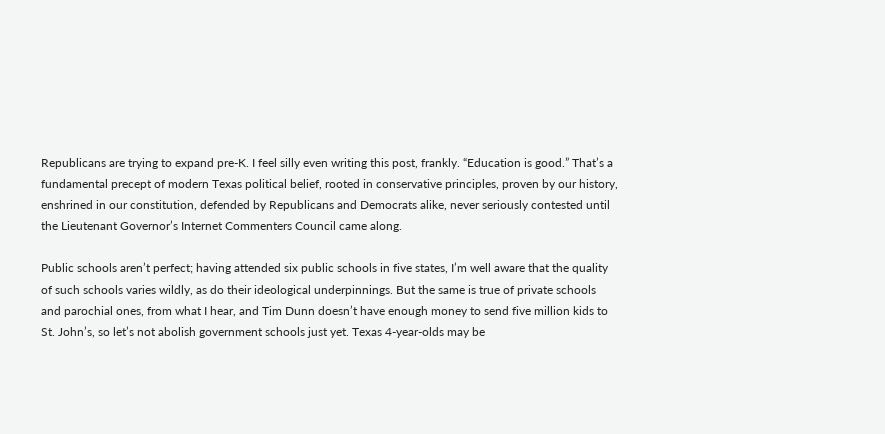Republicans are trying to expand pre-K. I feel silly even writing this post, frankly. “Education is good.” That’s a fundamental precept of modern Texas political belief, rooted in conservative principles, proven by our history, enshrined in our constitution, defended by Republicans and Democrats alike, never seriously contested until the Lieutenant Governor’s Internet Commenters Council came along.

Public schools aren’t perfect; having attended six public schools in five states, I’m well aware that the quality of such schools varies wildly, as do their ideological underpinnings. But the same is true of private schools and parochial ones, from what I hear, and Tim Dunn doesn’t have enough money to send five million kids to St. John’s, so let’s not abolish government schools just yet. Texas 4-year-olds may be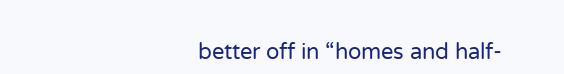better off in “homes and half-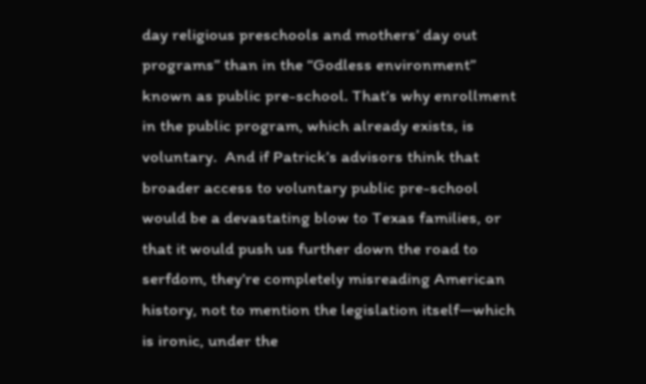day religious preschools and mothers’ day out programs” than in the “Godless environment” known as public pre-school. That’s why enrollment in the public program, which already exists, is voluntary.  And if Patrick’s advisors think that broader access to voluntary public pre-school would be a devastating blow to Texas families, or that it would push us further down the road to serfdom, they’re completely misreading American history, not to mention the legislation itself—which is ironic, under the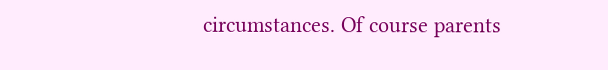circumstances. Of course parents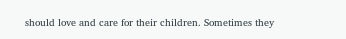should love and care for their children. Sometimes they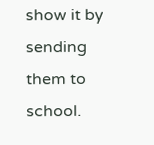show it by sending them to school.